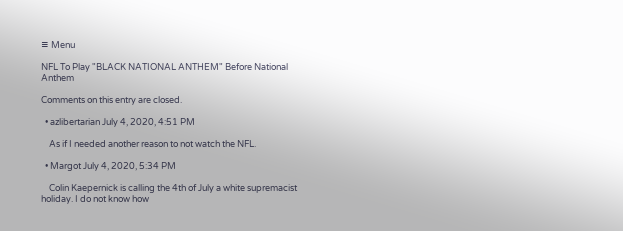≡ Menu

NFL To Play "BLACK NATIONAL ANTHEM" Before National Anthem

Comments on this entry are closed.

  • azlibertarian July 4, 2020, 4:51 PM

    As if I needed another reason to not watch the NFL.

  • Margot July 4, 2020, 5:34 PM

    Colin Kaepernick is calling the 4th of July a white supremacist holiday. I do not know how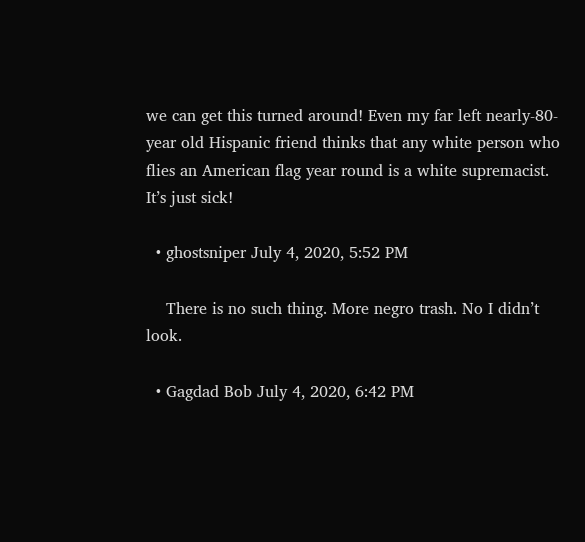we can get this turned around! Even my far left nearly-80-year old Hispanic friend thinks that any white person who flies an American flag year round is a white supremacist. It’s just sick!

  • ghostsniper July 4, 2020, 5:52 PM

    There is no such thing. More negro trash. No I didn’t look.

  • Gagdad Bob July 4, 2020, 6:42 PM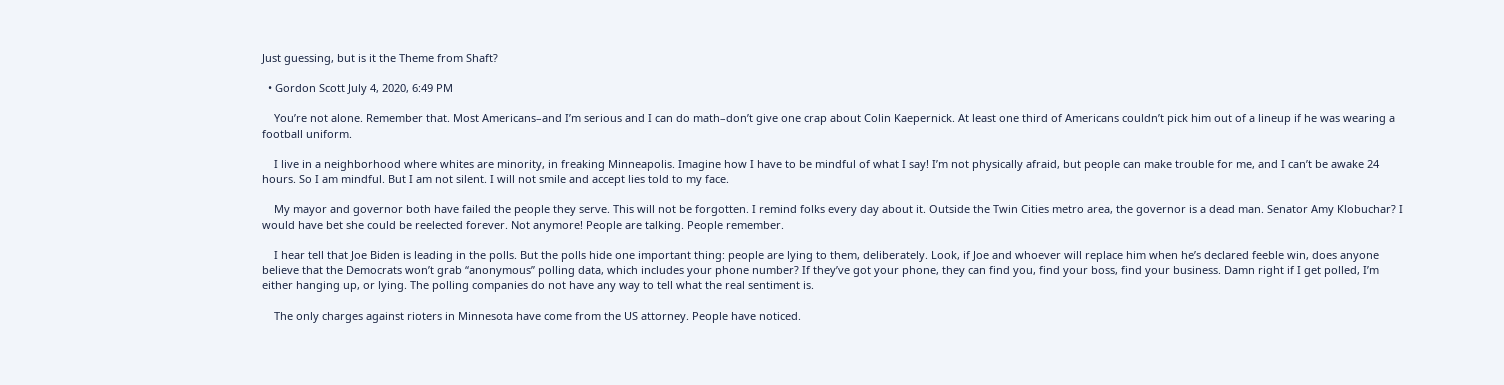Just guessing, but is it the Theme from Shaft?

  • Gordon Scott July 4, 2020, 6:49 PM

    You’re not alone. Remember that. Most Americans–and I’m serious and I can do math–don’t give one crap about Colin Kaepernick. At least one third of Americans couldn’t pick him out of a lineup if he was wearing a football uniform.

    I live in a neighborhood where whites are minority, in freaking Minneapolis. Imagine how I have to be mindful of what I say! I’m not physically afraid, but people can make trouble for me, and I can’t be awake 24 hours. So I am mindful. But I am not silent. I will not smile and accept lies told to my face.

    My mayor and governor both have failed the people they serve. This will not be forgotten. I remind folks every day about it. Outside the Twin Cities metro area, the governor is a dead man. Senator Amy Klobuchar? I would have bet she could be reelected forever. Not anymore! People are talking. People remember.

    I hear tell that Joe Biden is leading in the polls. But the polls hide one important thing: people are lying to them, deliberately. Look, if Joe and whoever will replace him when he’s declared feeble win, does anyone believe that the Democrats won’t grab “anonymous” polling data, which includes your phone number? If they’ve got your phone, they can find you, find your boss, find your business. Damn right if I get polled, I’m either hanging up, or lying. The polling companies do not have any way to tell what the real sentiment is.

    The only charges against rioters in Minnesota have come from the US attorney. People have noticed.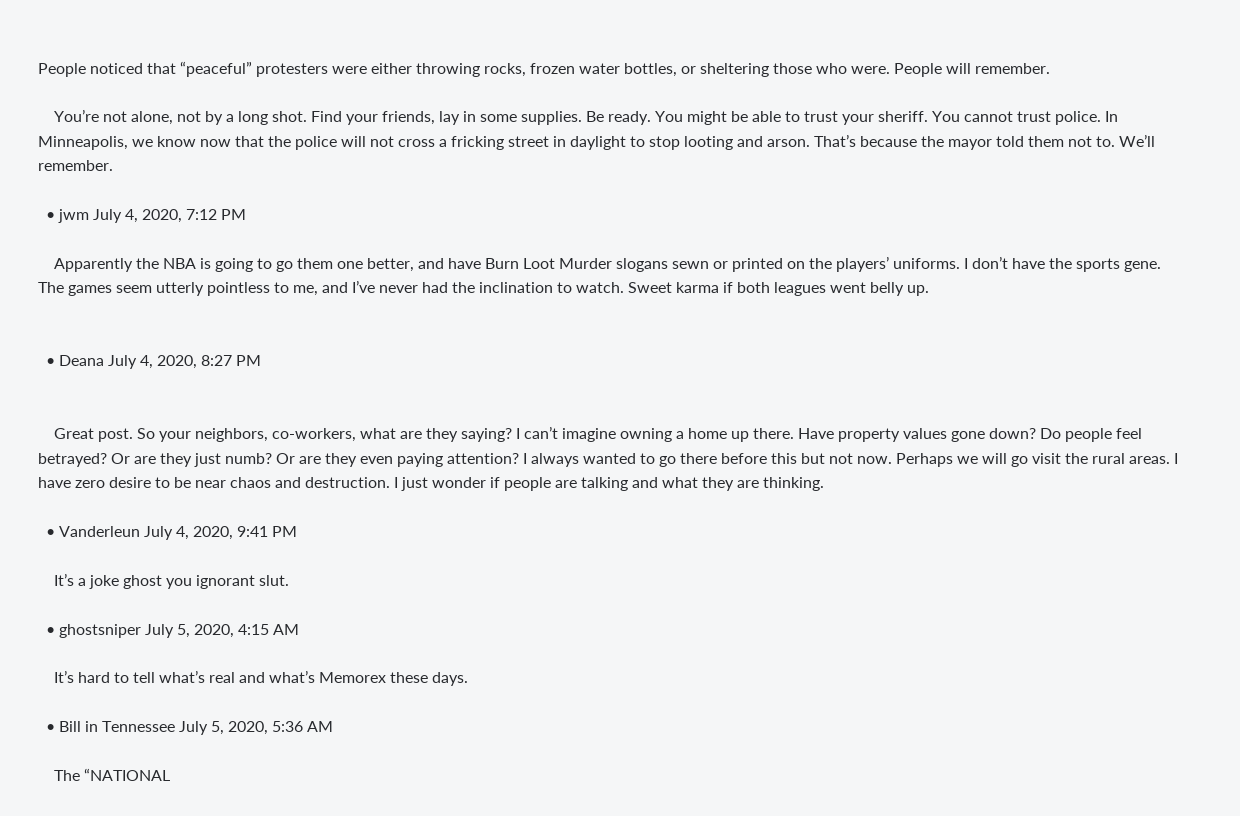People noticed that “peaceful” protesters were either throwing rocks, frozen water bottles, or sheltering those who were. People will remember.

    You’re not alone, not by a long shot. Find your friends, lay in some supplies. Be ready. You might be able to trust your sheriff. You cannot trust police. In Minneapolis, we know now that the police will not cross a fricking street in daylight to stop looting and arson. That’s because the mayor told them not to. We’ll remember.

  • jwm July 4, 2020, 7:12 PM

    Apparently the NBA is going to go them one better, and have Burn Loot Murder slogans sewn or printed on the players’ uniforms. I don’t have the sports gene. The games seem utterly pointless to me, and I’ve never had the inclination to watch. Sweet karma if both leagues went belly up.


  • Deana July 4, 2020, 8:27 PM


    Great post. So your neighbors, co-workers, what are they saying? I can’t imagine owning a home up there. Have property values gone down? Do people feel betrayed? Or are they just numb? Or are they even paying attention? I always wanted to go there before this but not now. Perhaps we will go visit the rural areas. I have zero desire to be near chaos and destruction. I just wonder if people are talking and what they are thinking.

  • Vanderleun July 4, 2020, 9:41 PM

    It’s a joke ghost you ignorant slut.

  • ghostsniper July 5, 2020, 4:15 AM

    It’s hard to tell what’s real and what’s Memorex these days.

  • Bill in Tennessee July 5, 2020, 5:36 AM

    The “NATIONAL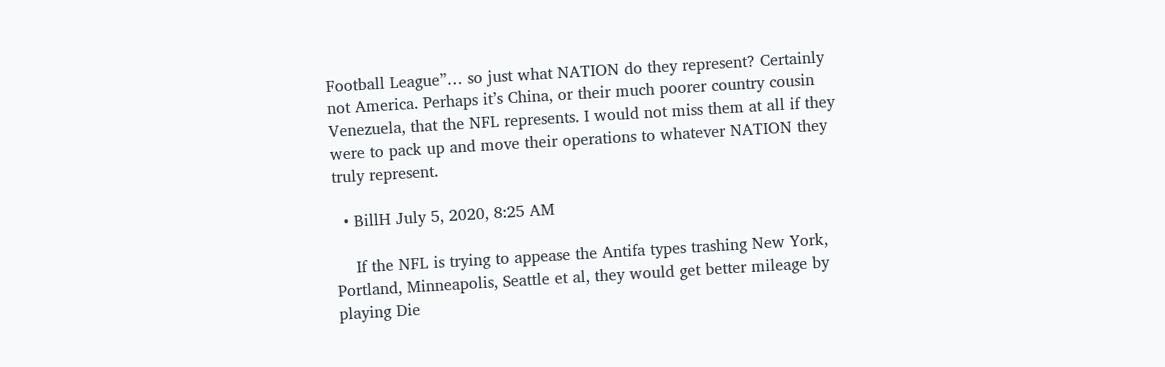Football League”… so just what NATION do they represent? Certainly not America. Perhaps it’s China, or their much poorer country cousin Venezuela, that the NFL represents. I would not miss them at all if they were to pack up and move their operations to whatever NATION they truly represent.

  • BillH July 5, 2020, 8:25 AM

    If the NFL is trying to appease the Antifa types trashing New York, Portland, Minneapolis, Seattle et al, they would get better mileage by playing Die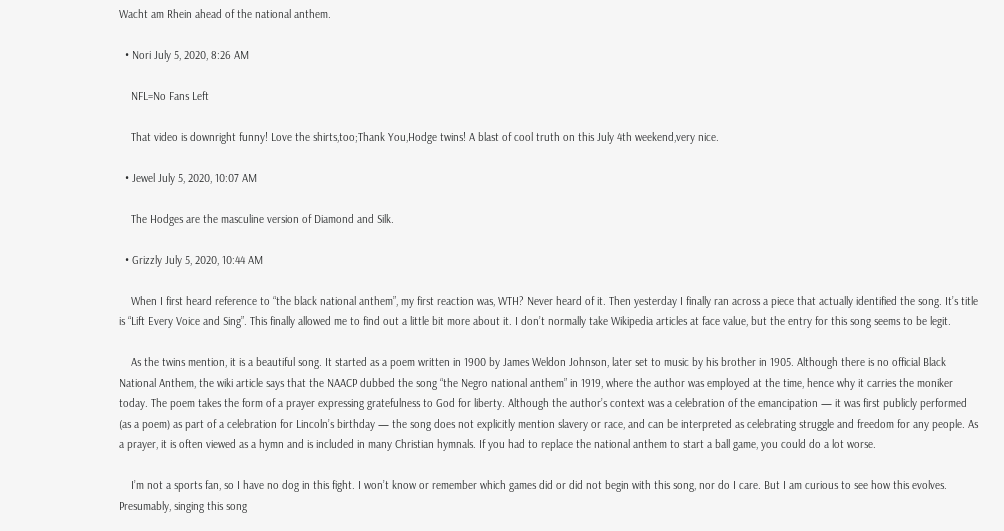Wacht am Rhein ahead of the national anthem.

  • Nori July 5, 2020, 8:26 AM

    NFL=No Fans Left

    That video is downright funny! Love the shirts,too;Thank You,Hodge twins! A blast of cool truth on this July 4th weekend,very nice.

  • Jewel July 5, 2020, 10:07 AM

    The Hodges are the masculine version of Diamond and Silk.

  • Grizzly July 5, 2020, 10:44 AM

    When I first heard reference to “the black national anthem”, my first reaction was, WTH? Never heard of it. Then yesterday I finally ran across a piece that actually identified the song. It’s title is “Lift Every Voice and Sing”. This finally allowed me to find out a little bit more about it. I don’t normally take Wikipedia articles at face value, but the entry for this song seems to be legit.

    As the twins mention, it is a beautiful song. It started as a poem written in 1900 by James Weldon Johnson, later set to music by his brother in 1905. Although there is no official Black National Anthem, the wiki article says that the NAACP dubbed the song “the Negro national anthem” in 1919, where the author was employed at the time, hence why it carries the moniker today. The poem takes the form of a prayer expressing gratefulness to God for liberty. Although the author’s context was a celebration of the emancipation — it was first publicly performed (as a poem) as part of a celebration for Lincoln’s birthday — the song does not explicitly mention slavery or race, and can be interpreted as celebrating struggle and freedom for any people. As a prayer, it is often viewed as a hymn and is included in many Christian hymnals. If you had to replace the national anthem to start a ball game, you could do a lot worse.

    I’m not a sports fan, so I have no dog in this fight. I won’t know or remember which games did or did not begin with this song, nor do I care. But I am curious to see how this evolves. Presumably, singing this song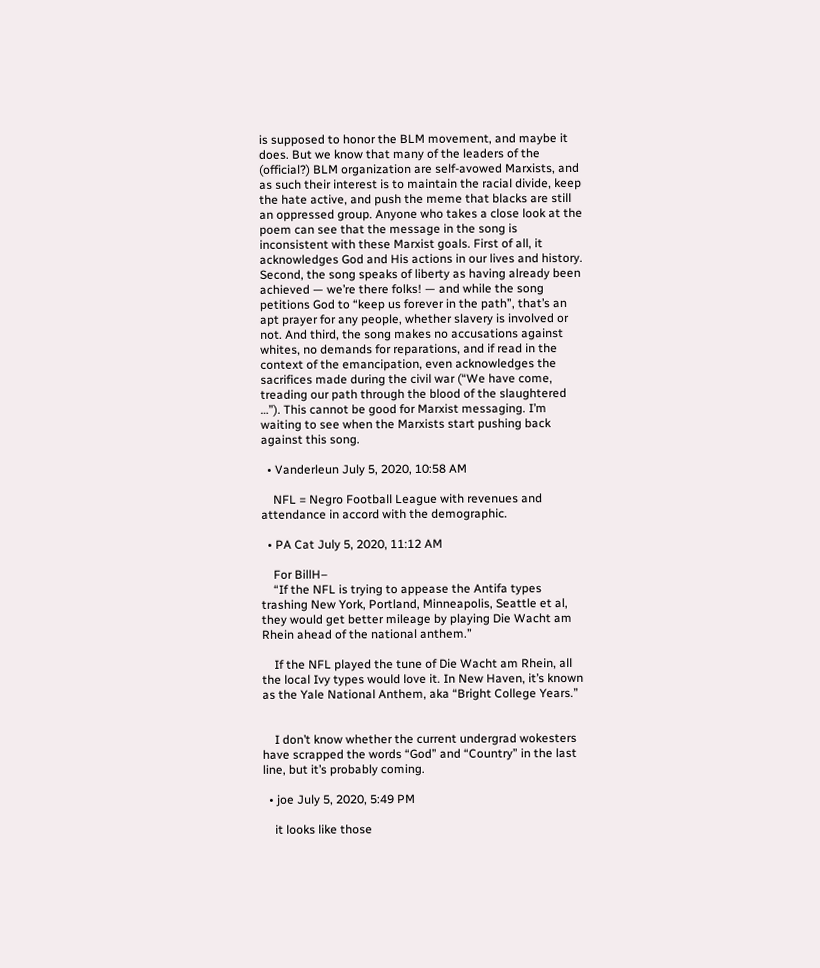is supposed to honor the BLM movement, and maybe it does. But we know that many of the leaders of the (official?) BLM organization are self-avowed Marxists, and as such their interest is to maintain the racial divide, keep the hate active, and push the meme that blacks are still an oppressed group. Anyone who takes a close look at the poem can see that the message in the song is inconsistent with these Marxist goals. First of all, it acknowledges God and His actions in our lives and history. Second, the song speaks of liberty as having already been achieved — we’re there folks! — and while the song petitions God to “keep us forever in the path”, that’s an apt prayer for any people, whether slavery is involved or not. And third, the song makes no accusations against whites, no demands for reparations, and if read in the context of the emancipation, even acknowledges the sacrifices made during the civil war (“We have come, treading our path through the blood of the slaughtered …”). This cannot be good for Marxist messaging. I’m waiting to see when the Marxists start pushing back against this song.

  • Vanderleun July 5, 2020, 10:58 AM

    NFL = Negro Football League with revenues and attendance in accord with the demographic.

  • PA Cat July 5, 2020, 11:12 AM

    For BillH–
    “If the NFL is trying to appease the Antifa types trashing New York, Portland, Minneapolis, Seattle et al, they would get better mileage by playing Die Wacht am Rhein ahead of the national anthem.”

    If the NFL played the tune of Die Wacht am Rhein, all the local Ivy types would love it. In New Haven, it’s known as the Yale National Anthem, aka “Bright College Years.”


    I don’t know whether the current undergrad wokesters have scrapped the words “God” and “Country” in the last line, but it’s probably coming.

  • joe July 5, 2020, 5:49 PM

    it looks like those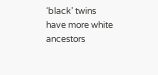‘black’ twins have more white ancestors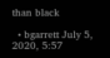than black

  • bgarrett July 5, 2020, 5:57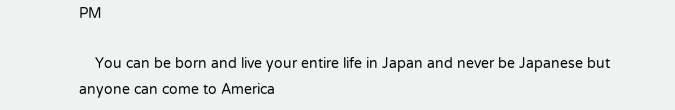PM

    You can be born and live your entire life in Japan and never be Japanese but anyone can come to America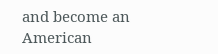and become an American